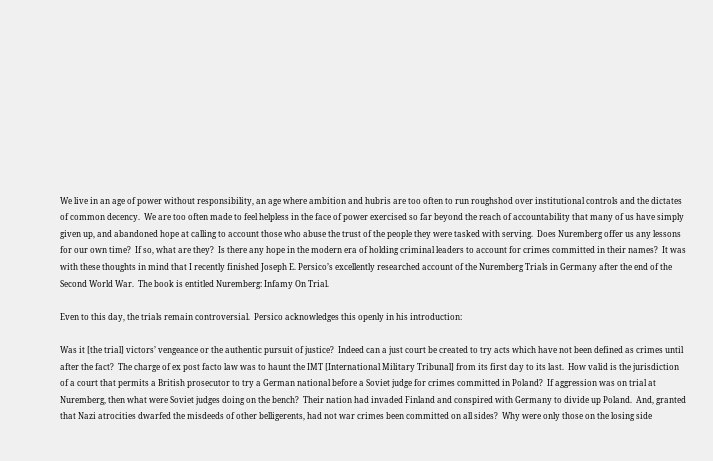We live in an age of power without responsibility, an age where ambition and hubris are too often to run roughshod over institutional controls and the dictates of common decency.  We are too often made to feel helpless in the face of power exercised so far beyond the reach of accountability that many of us have simply given up, and abandoned hope at calling to account those who abuse the trust of the people they were tasked with serving.  Does Nuremberg offer us any lessons for our own time?  If so, what are they?  Is there any hope in the modern era of holding criminal leaders to account for crimes committed in their names?  It was with these thoughts in mind that I recently finished Joseph E. Persico’s excellently researched account of the Nuremberg Trials in Germany after the end of the Second World War.  The book is entitled Nuremberg: Infamy On Trial.

Even to this day, the trials remain controversial.  Persico acknowledges this openly in his introduction:

Was it [the trial] victors’ vengeance or the authentic pursuit of justice?  Indeed can a just court be created to try acts which have not been defined as crimes until after the fact?  The charge of ex post facto law was to haunt the IMT [International Military Tribunal] from its first day to its last.  How valid is the jurisdiction of a court that permits a British prosecutor to try a German national before a Soviet judge for crimes committed in Poland?  If aggression was on trial at Nuremberg, then what were Soviet judges doing on the bench?  Their nation had invaded Finland and conspired with Germany to divide up Poland.  And, granted that Nazi atrocities dwarfed the misdeeds of other belligerents, had not war crimes been committed on all sides?  Why were only those on the losing side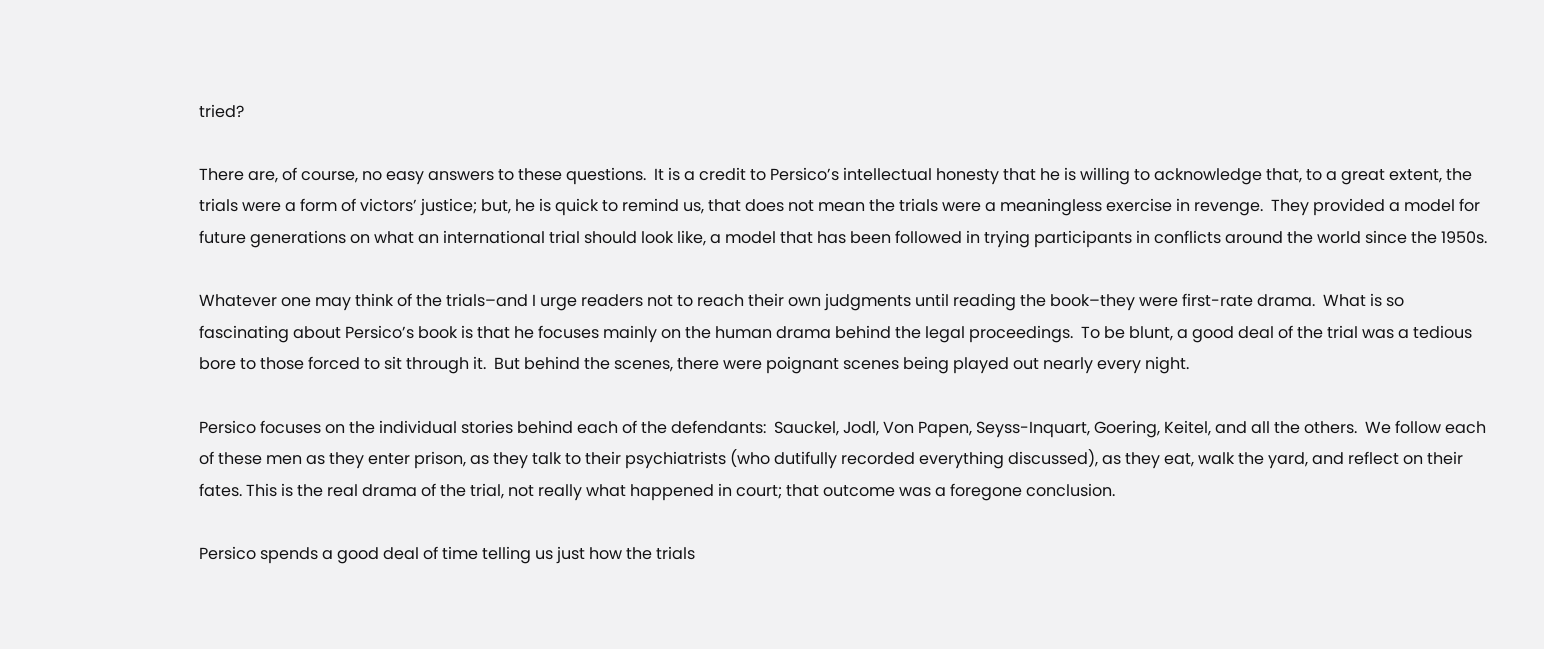tried?

There are, of course, no easy answers to these questions.  It is a credit to Persico’s intellectual honesty that he is willing to acknowledge that, to a great extent, the trials were a form of victors’ justice; but, he is quick to remind us, that does not mean the trials were a meaningless exercise in revenge.  They provided a model for future generations on what an international trial should look like, a model that has been followed in trying participants in conflicts around the world since the 1950s.

Whatever one may think of the trials–and I urge readers not to reach their own judgments until reading the book–they were first-rate drama.  What is so fascinating about Persico’s book is that he focuses mainly on the human drama behind the legal proceedings.  To be blunt, a good deal of the trial was a tedious bore to those forced to sit through it.  But behind the scenes, there were poignant scenes being played out nearly every night.

Persico focuses on the individual stories behind each of the defendants:  Sauckel, Jodl, Von Papen, Seyss-Inquart, Goering, Keitel, and all the others.  We follow each of these men as they enter prison, as they talk to their psychiatrists (who dutifully recorded everything discussed), as they eat, walk the yard, and reflect on their fates. This is the real drama of the trial, not really what happened in court; that outcome was a foregone conclusion.

Persico spends a good deal of time telling us just how the trials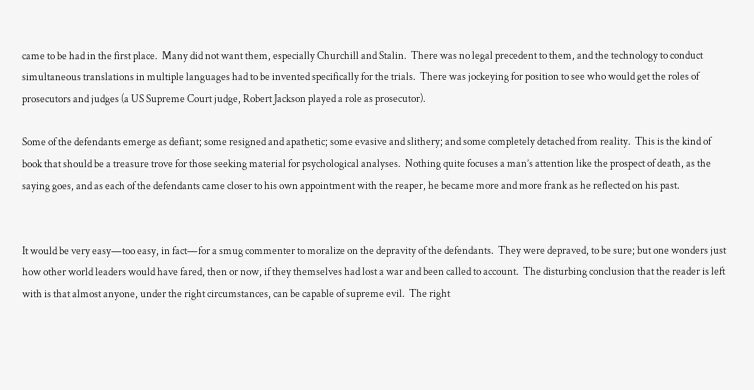came to be had in the first place.  Many did not want them, especially Churchill and Stalin.  There was no legal precedent to them, and the technology to conduct simultaneous translations in multiple languages had to be invented specifically for the trials.  There was jockeying for position to see who would get the roles of prosecutors and judges (a US Supreme Court judge, Robert Jackson played a role as prosecutor).

Some of the defendants emerge as defiant; some resigned and apathetic; some evasive and slithery; and some completely detached from reality.  This is the kind of book that should be a treasure trove for those seeking material for psychological analyses.  Nothing quite focuses a man’s attention like the prospect of death, as the saying goes, and as each of the defendants came closer to his own appointment with the reaper, he became more and more frank as he reflected on his past.


It would be very easy—too easy, in fact—for a smug commenter to moralize on the depravity of the defendants.  They were depraved, to be sure; but one wonders just how other world leaders would have fared, then or now, if they themselves had lost a war and been called to account.  The disturbing conclusion that the reader is left with is that almost anyone, under the right circumstances, can be capable of supreme evil.  The right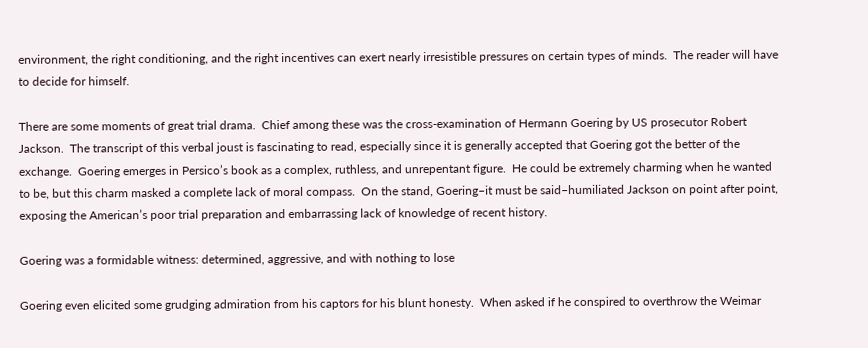environment, the right conditioning, and the right incentives can exert nearly irresistible pressures on certain types of minds.  The reader will have to decide for himself.

There are some moments of great trial drama.  Chief among these was the cross-examination of Hermann Goering by US prosecutor Robert Jackson.  The transcript of this verbal joust is fascinating to read, especially since it is generally accepted that Goering got the better of the exchange.  Goering emerges in Persico’s book as a complex, ruthless, and unrepentant figure.  He could be extremely charming when he wanted to be, but this charm masked a complete lack of moral compass.  On the stand, Goering–it must be said–humiliated Jackson on point after point, exposing the American’s poor trial preparation and embarrassing lack of knowledge of recent history.

Goering was a formidable witness: determined, aggressive, and with nothing to lose

Goering even elicited some grudging admiration from his captors for his blunt honesty.  When asked if he conspired to overthrow the Weimar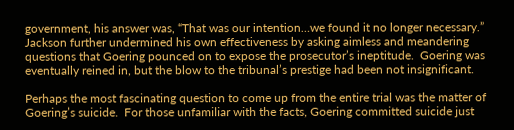government, his answer was, “That was our intention…we found it no longer necessary.”  Jackson further undermined his own effectiveness by asking aimless and meandering questions that Goering pounced on to expose the prosecutor’s ineptitude.  Goering was eventually reined in, but the blow to the tribunal’s prestige had been not insignificant.

Perhaps the most fascinating question to come up from the entire trial was the matter of Goering’s suicide.  For those unfamiliar with the facts, Goering committed suicide just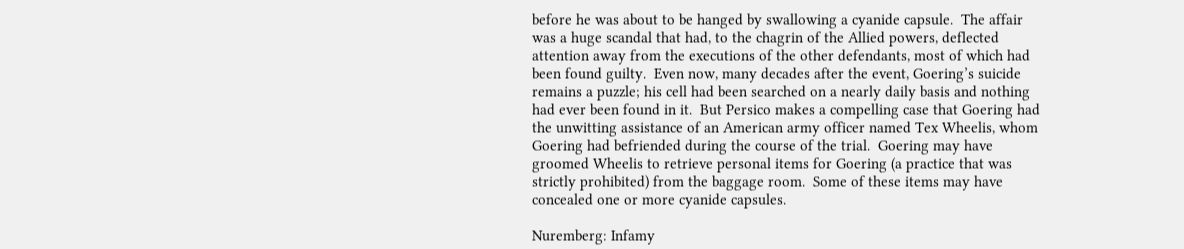before he was about to be hanged by swallowing a cyanide capsule.  The affair was a huge scandal that had, to the chagrin of the Allied powers, deflected attention away from the executions of the other defendants, most of which had been found guilty.  Even now, many decades after the event, Goering’s suicide remains a puzzle; his cell had been searched on a nearly daily basis and nothing had ever been found in it.  But Persico makes a compelling case that Goering had the unwitting assistance of an American army officer named Tex Wheelis, whom Goering had befriended during the course of the trial.  Goering may have groomed Wheelis to retrieve personal items for Goering (a practice that was strictly prohibited) from the baggage room.  Some of these items may have concealed one or more cyanide capsules.

Nuremberg: Infamy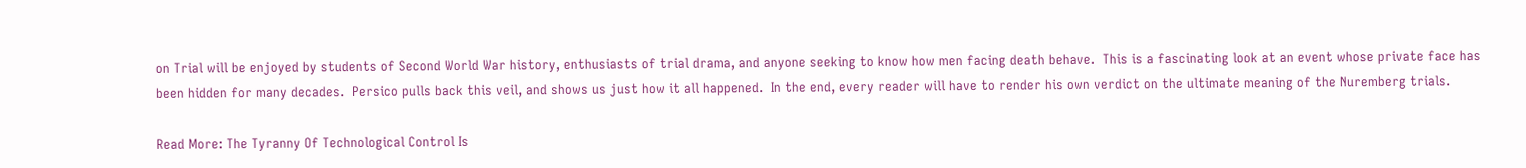on Trial will be enjoyed by students of Second World War history, enthusiasts of trial drama, and anyone seeking to know how men facing death behave.  This is a fascinating look at an event whose private face has been hidden for many decades.  Persico pulls back this veil, and shows us just how it all happened.  In the end, every reader will have to render his own verdict on the ultimate meaning of the Nuremberg trials.

Read More: The Tyranny Of Technological Control Is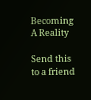Becoming A Reality

Send this to a friend